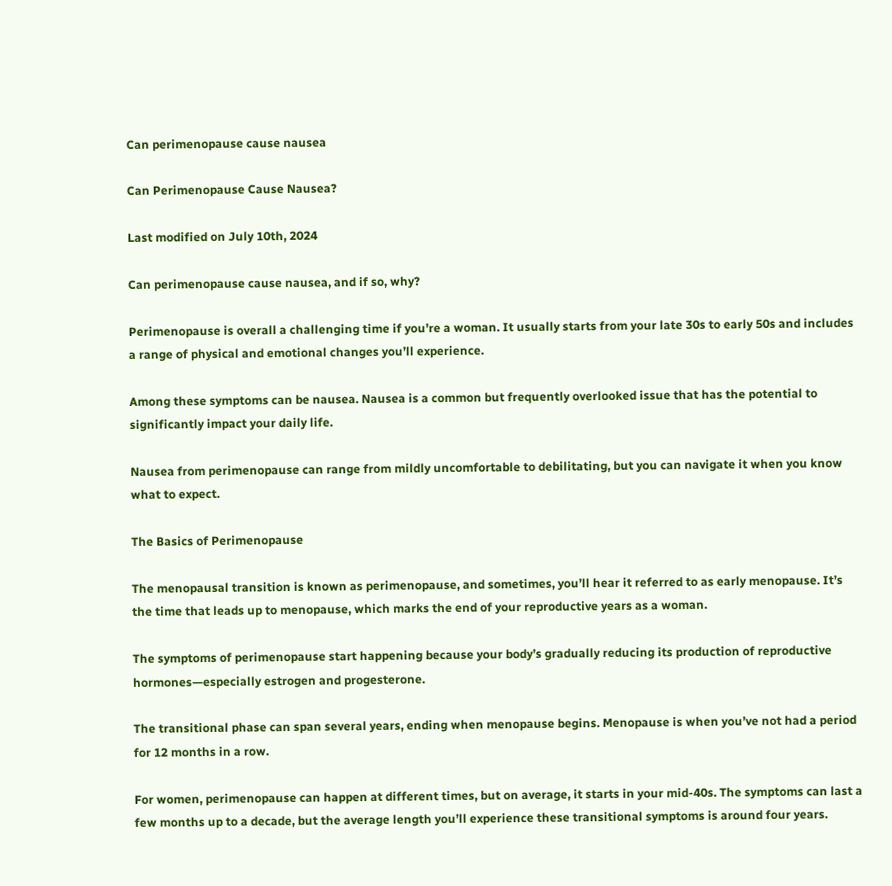Can perimenopause cause nausea

Can Perimenopause Cause Nausea?

Last modified on July 10th, 2024

Can perimenopause cause nausea, and if so, why?

Perimenopause is overall a challenging time if you’re a woman. It usually starts from your late 30s to early 50s and includes a range of physical and emotional changes you’ll experience.

Among these symptoms can be nausea. Nausea is a common but frequently overlooked issue that has the potential to significantly impact your daily life.

Nausea from perimenopause can range from mildly uncomfortable to debilitating, but you can navigate it when you know what to expect.

The Basics of Perimenopause

The menopausal transition is known as perimenopause, and sometimes, you’ll hear it referred to as early menopause. It’s the time that leads up to menopause, which marks the end of your reproductive years as a woman.

The symptoms of perimenopause start happening because your body’s gradually reducing its production of reproductive hormones—especially estrogen and progesterone.

The transitional phase can span several years, ending when menopause begins. Menopause is when you’ve not had a period for 12 months in a row.

For women, perimenopause can happen at different times, but on average, it starts in your mid-40s. The symptoms can last a few months up to a decade, but the average length you’ll experience these transitional symptoms is around four years.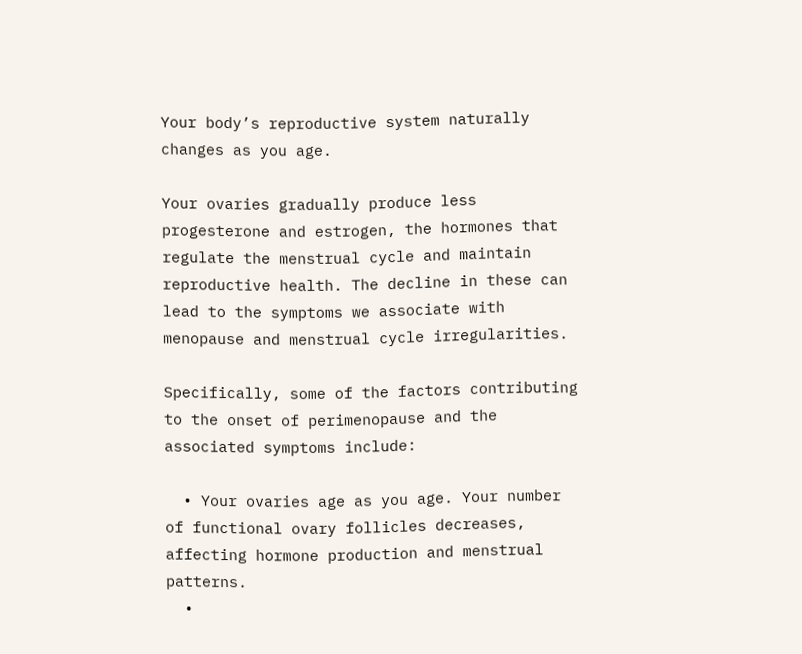Your body’s reproductive system naturally changes as you age.

Your ovaries gradually produce less progesterone and estrogen, the hormones that regulate the menstrual cycle and maintain reproductive health. The decline in these can lead to the symptoms we associate with menopause and menstrual cycle irregularities.

Specifically, some of the factors contributing to the onset of perimenopause and the associated symptoms include:

  • Your ovaries age as you age. Your number of functional ovary follicles decreases, affecting hormone production and menstrual patterns.
  •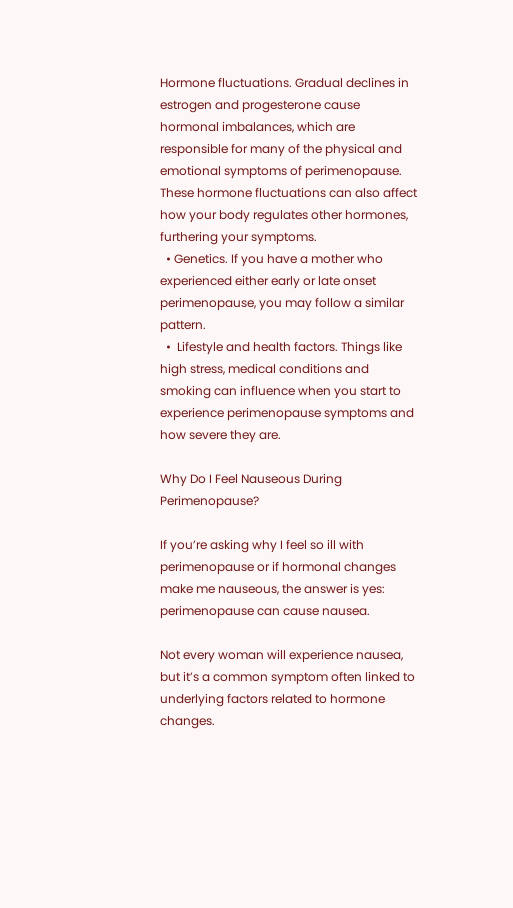Hormone fluctuations. Gradual declines in estrogen and progesterone cause hormonal imbalances, which are responsible for many of the physical and emotional symptoms of perimenopause. These hormone fluctuations can also affect how your body regulates other hormones, furthering your symptoms.
  • Genetics. If you have a mother who experienced either early or late onset perimenopause, you may follow a similar pattern.
  •  Lifestyle and health factors. Things like high stress, medical conditions and smoking can influence when you start to experience perimenopause symptoms and how severe they are.

Why Do I Feel Nauseous During Perimenopause?

If you’re asking why I feel so ill with perimenopause or if hormonal changes make me nauseous, the answer is yes: perimenopause can cause nausea.

Not every woman will experience nausea, but it’s a common symptom often linked to underlying factors related to hormone changes.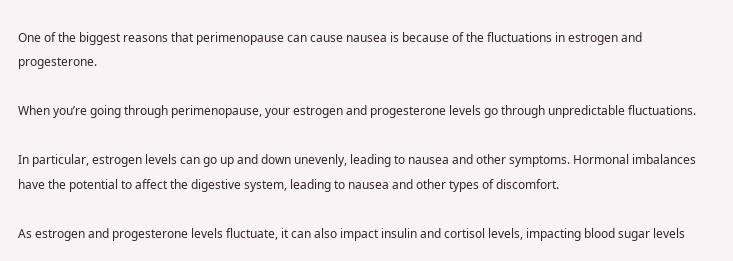One of the biggest reasons that perimenopause can cause nausea is because of the fluctuations in estrogen and progesterone.

When you’re going through perimenopause, your estrogen and progesterone levels go through unpredictable fluctuations.

In particular, estrogen levels can go up and down unevenly, leading to nausea and other symptoms. Hormonal imbalances have the potential to affect the digestive system, leading to nausea and other types of discomfort.

As estrogen and progesterone levels fluctuate, it can also impact insulin and cortisol levels, impacting blood sugar levels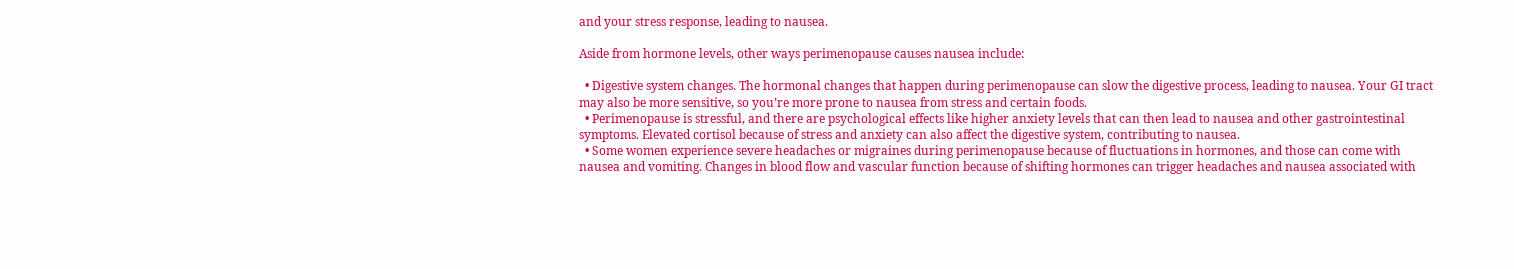and your stress response, leading to nausea.

Aside from hormone levels, other ways perimenopause causes nausea include:

  • Digestive system changes. The hormonal changes that happen during perimenopause can slow the digestive process, leading to nausea. Your GI tract may also be more sensitive, so you’re more prone to nausea from stress and certain foods.
  • Perimenopause is stressful, and there are psychological effects like higher anxiety levels that can then lead to nausea and other gastrointestinal symptoms. Elevated cortisol because of stress and anxiety can also affect the digestive system, contributing to nausea.
  • Some women experience severe headaches or migraines during perimenopause because of fluctuations in hormones, and those can come with nausea and vomiting. Changes in blood flow and vascular function because of shifting hormones can trigger headaches and nausea associated with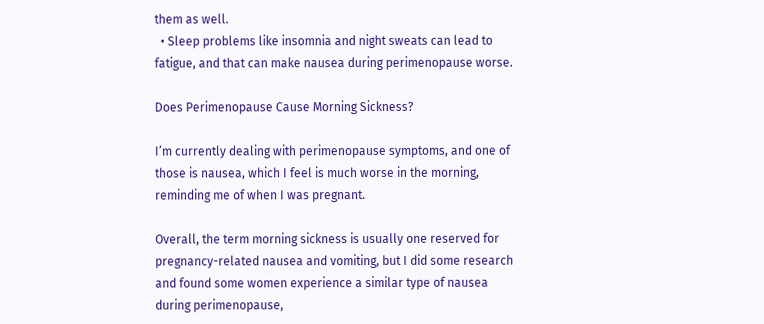them as well.
  • Sleep problems like insomnia and night sweats can lead to fatigue, and that can make nausea during perimenopause worse.

Does Perimenopause Cause Morning Sickness?

I’m currently dealing with perimenopause symptoms, and one of those is nausea, which I feel is much worse in the morning, reminding me of when I was pregnant.

Overall, the term morning sickness is usually one reserved for pregnancy-related nausea and vomiting, but I did some research and found some women experience a similar type of nausea during perimenopause,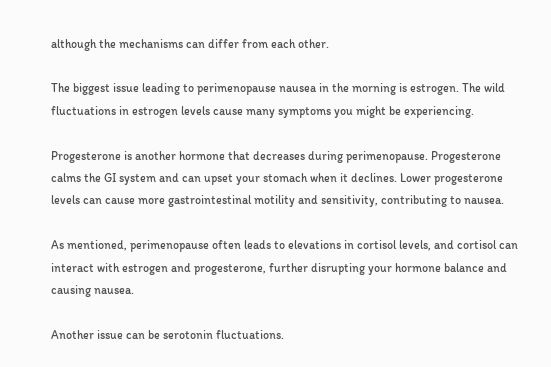although the mechanisms can differ from each other.

The biggest issue leading to perimenopause nausea in the morning is estrogen. The wild fluctuations in estrogen levels cause many symptoms you might be experiencing.

Progesterone is another hormone that decreases during perimenopause. Progesterone calms the GI system and can upset your stomach when it declines. Lower progesterone levels can cause more gastrointestinal motility and sensitivity, contributing to nausea.

As mentioned, perimenopause often leads to elevations in cortisol levels, and cortisol can interact with estrogen and progesterone, further disrupting your hormone balance and causing nausea.

Another issue can be serotonin fluctuations.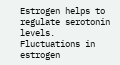Estrogen helps to regulate serotonin levels. Fluctuations in estrogen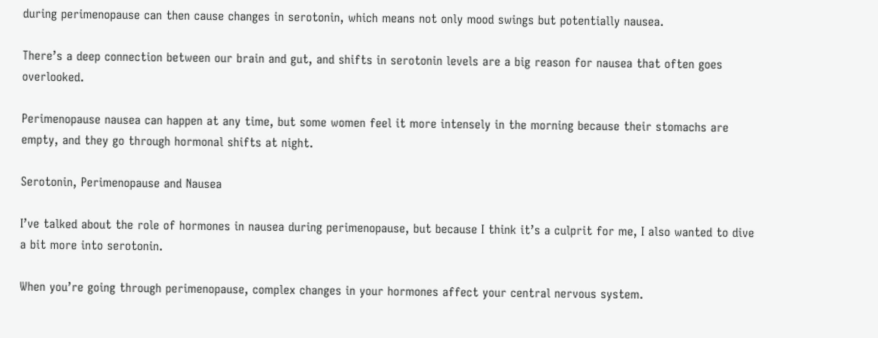during perimenopause can then cause changes in serotonin, which means not only mood swings but potentially nausea.

There’s a deep connection between our brain and gut, and shifts in serotonin levels are a big reason for nausea that often goes overlooked.

Perimenopause nausea can happen at any time, but some women feel it more intensely in the morning because their stomachs are empty, and they go through hormonal shifts at night.

Serotonin, Perimenopause and Nausea

I’ve talked about the role of hormones in nausea during perimenopause, but because I think it’s a culprit for me, I also wanted to dive a bit more into serotonin.

When you’re going through perimenopause, complex changes in your hormones affect your central nervous system.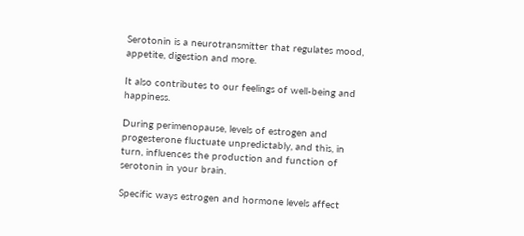Serotonin is a neurotransmitter that regulates mood, appetite, digestion and more.

It also contributes to our feelings of well-being and happiness.

During perimenopause, levels of estrogen and progesterone fluctuate unpredictably, and this, in turn, influences the production and function of serotonin in your brain.

Specific ways estrogen and hormone levels affect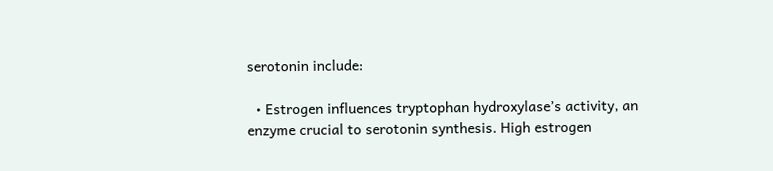serotonin include:

  • Estrogen influences tryptophan hydroxylase’s activity, an enzyme crucial to serotonin synthesis. High estrogen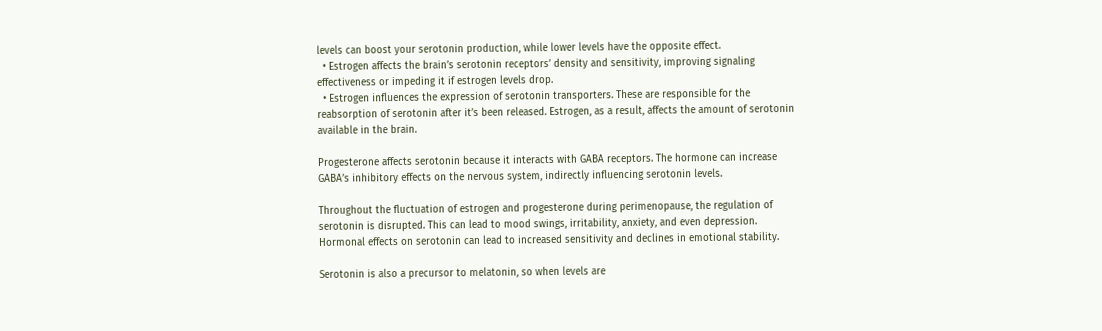levels can boost your serotonin production, while lower levels have the opposite effect.
  • Estrogen affects the brain’s serotonin receptors’ density and sensitivity, improving signaling effectiveness or impeding it if estrogen levels drop.
  • Estrogen influences the expression of serotonin transporters. These are responsible for the reabsorption of serotonin after it’s been released. Estrogen, as a result, affects the amount of serotonin available in the brain.

Progesterone affects serotonin because it interacts with GABA receptors. The hormone can increase GABA’s inhibitory effects on the nervous system, indirectly influencing serotonin levels.

Throughout the fluctuation of estrogen and progesterone during perimenopause, the regulation of serotonin is disrupted. This can lead to mood swings, irritability, anxiety, and even depression. Hormonal effects on serotonin can lead to increased sensitivity and declines in emotional stability.

Serotonin is also a precursor to melatonin, so when levels are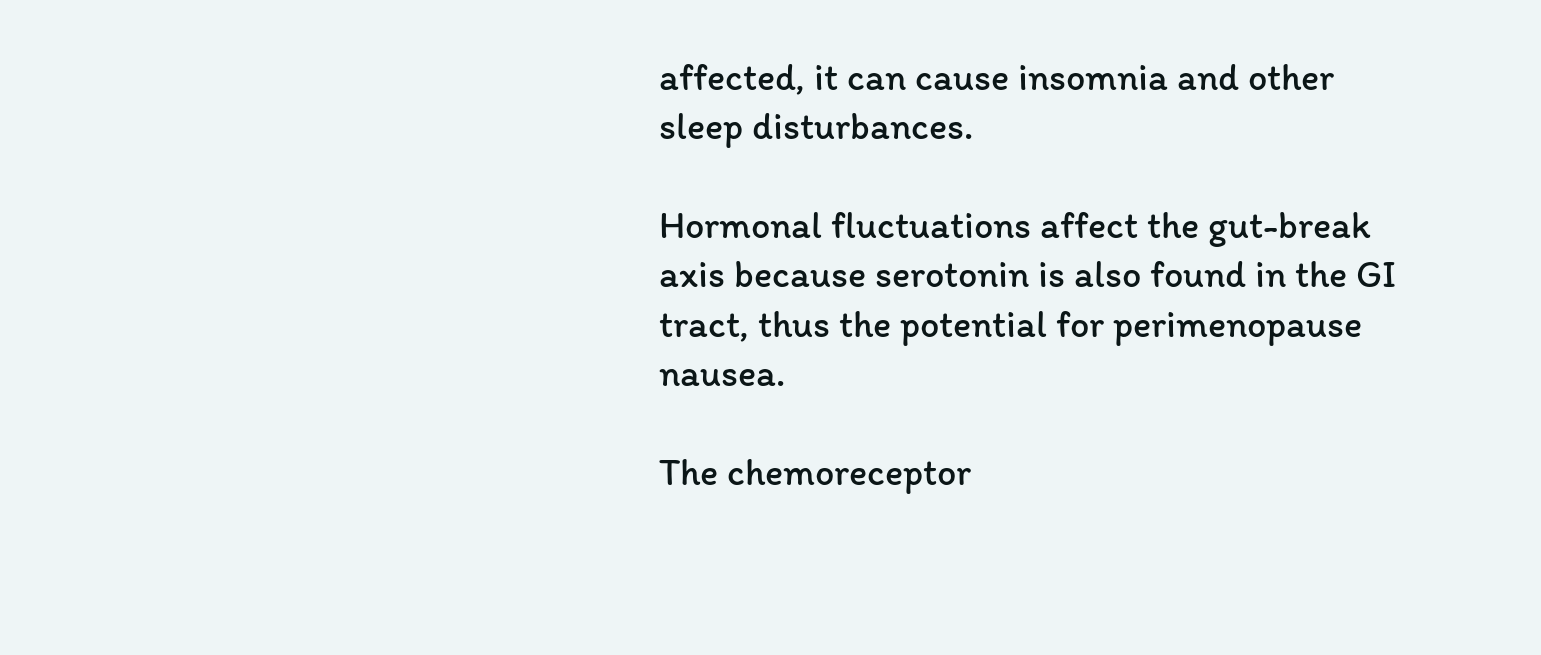affected, it can cause insomnia and other sleep disturbances.

Hormonal fluctuations affect the gut-break axis because serotonin is also found in the GI tract, thus the potential for perimenopause nausea.

The chemoreceptor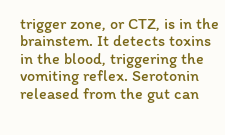trigger zone, or CTZ, is in the brainstem. It detects toxins in the blood, triggering the vomiting reflex. Serotonin released from the gut can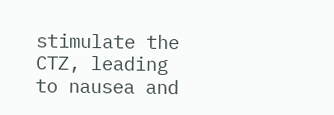stimulate the CTZ, leading to nausea and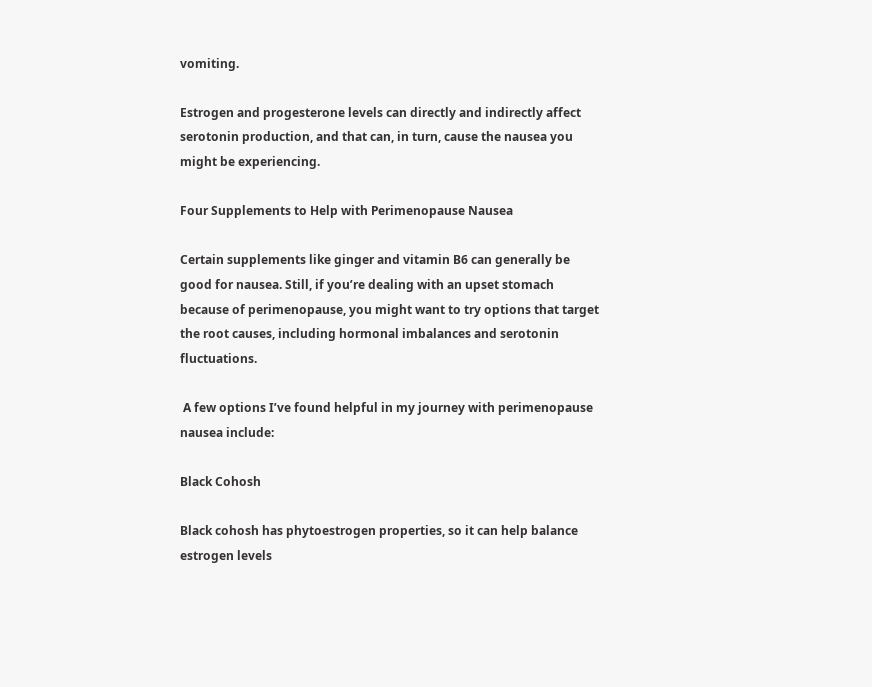vomiting.

Estrogen and progesterone levels can directly and indirectly affect serotonin production, and that can, in turn, cause the nausea you might be experiencing.

Four Supplements to Help with Perimenopause Nausea

Certain supplements like ginger and vitamin B6 can generally be good for nausea. Still, if you’re dealing with an upset stomach because of perimenopause, you might want to try options that target the root causes, including hormonal imbalances and serotonin fluctuations.

 A few options I’ve found helpful in my journey with perimenopause nausea include:

Black Cohosh

Black cohosh has phytoestrogen properties, so it can help balance estrogen levels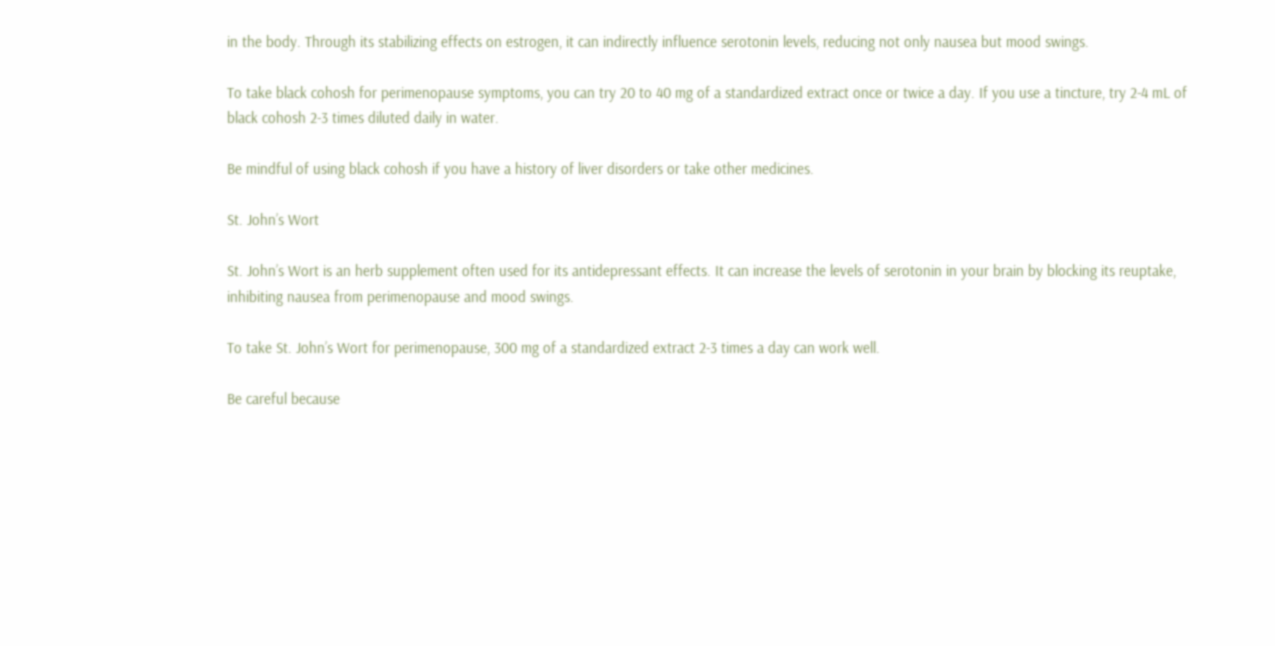in the body. Through its stabilizing effects on estrogen, it can indirectly influence serotonin levels, reducing not only nausea but mood swings.

To take black cohosh for perimenopause symptoms, you can try 20 to 40 mg of a standardized extract once or twice a day. If you use a tincture, try 2-4 mL of black cohosh 2-3 times diluted daily in water.

Be mindful of using black cohosh if you have a history of liver disorders or take other medicines.

St. John’s Wort

St. John’s Wort is an herb supplement often used for its antidepressant effects. It can increase the levels of serotonin in your brain by blocking its reuptake, inhibiting nausea from perimenopause and mood swings.

To take St. John’s Wort for perimenopause, 300 mg of a standardized extract 2-3 times a day can work well.

Be careful because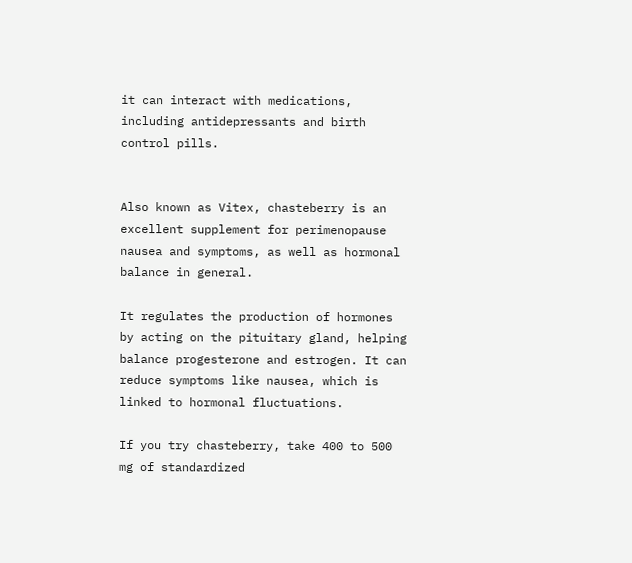it can interact with medications, including antidepressants and birth control pills.


Also known as Vitex, chasteberry is an excellent supplement for perimenopause nausea and symptoms, as well as hormonal balance in general.

It regulates the production of hormones by acting on the pituitary gland, helping balance progesterone and estrogen. It can reduce symptoms like nausea, which is linked to hormonal fluctuations.

If you try chasteberry, take 400 to 500 mg of standardized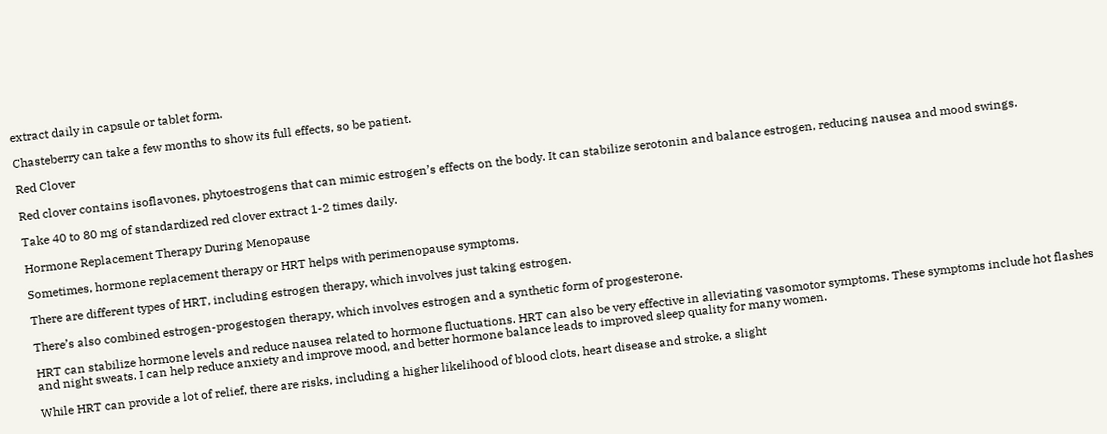extract daily in capsule or tablet form.

Chasteberry can take a few months to show its full effects, so be patient.

Red Clover

Red clover contains isoflavones, phytoestrogens that can mimic estrogen’s effects on the body. It can stabilize serotonin and balance estrogen, reducing nausea and mood swings.

Take 40 to 80 mg of standardized red clover extract 1-2 times daily.

Hormone Replacement Therapy During Menopause

Sometimes, hormone replacement therapy or HRT helps with perimenopause symptoms.

There are different types of HRT, including estrogen therapy, which involves just taking estrogen.

There’s also combined estrogen-progestogen therapy, which involves estrogen and a synthetic form of progesterone.

HRT can stabilize hormone levels and reduce nausea related to hormone fluctuations. HRT can also be very effective in alleviating vasomotor symptoms. These symptoms include hot flashes and night sweats. I can help reduce anxiety and improve mood, and better hormone balance leads to improved sleep quality for many women.

While HRT can provide a lot of relief, there are risks, including a higher likelihood of blood clots, heart disease and stroke, a slight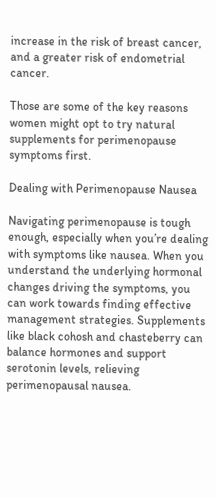increase in the risk of breast cancer, and a greater risk of endometrial cancer.

Those are some of the key reasons women might opt to try natural supplements for perimenopause symptoms first.

Dealing with Perimenopause Nausea

Navigating perimenopause is tough enough, especially when you’re dealing with symptoms like nausea. When you understand the underlying hormonal changes driving the symptoms, you can work towards finding effective management strategies. Supplements like black cohosh and chasteberry can balance hormones and support serotonin levels, relieving perimenopausal nausea.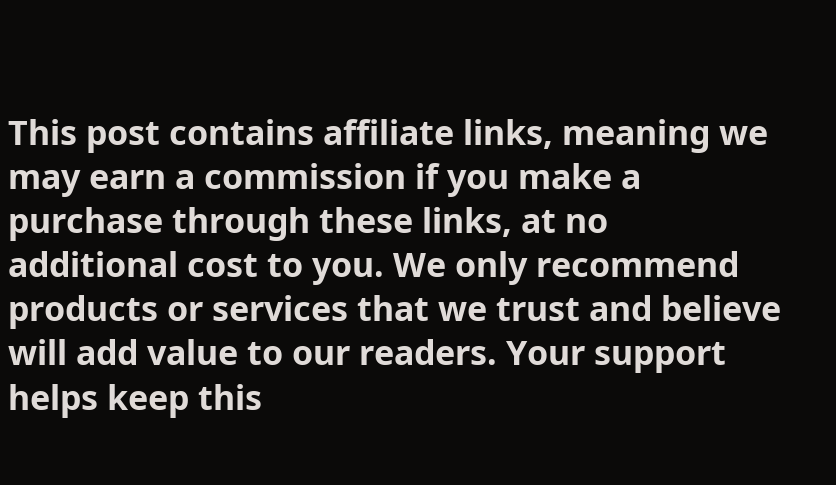This post contains affiliate links, meaning we may earn a commission if you make a purchase through these links, at no additional cost to you. We only recommend products or services that we trust and believe will add value to our readers. Your support helps keep this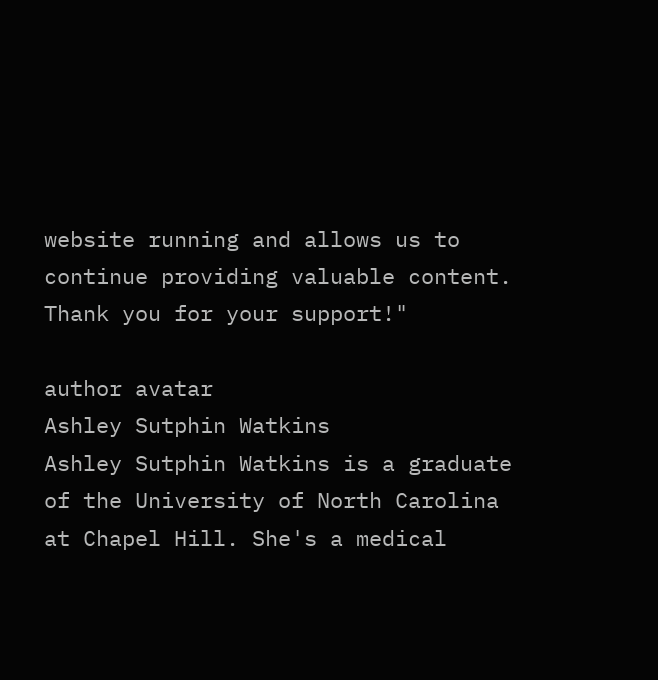website running and allows us to continue providing valuable content. Thank you for your support!"

author avatar
Ashley Sutphin Watkins
Ashley Sutphin Watkins is a graduate of the University of North Carolina at Chapel Hill. She's a medical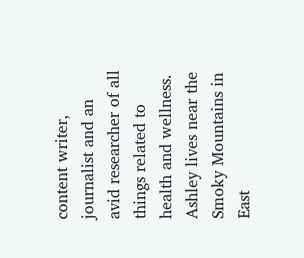content writer, journalist and an avid researcher of all things related to health and wellness. Ashley lives near the Smoky Mountains in East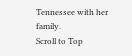Tennessee with her family.
Scroll to Top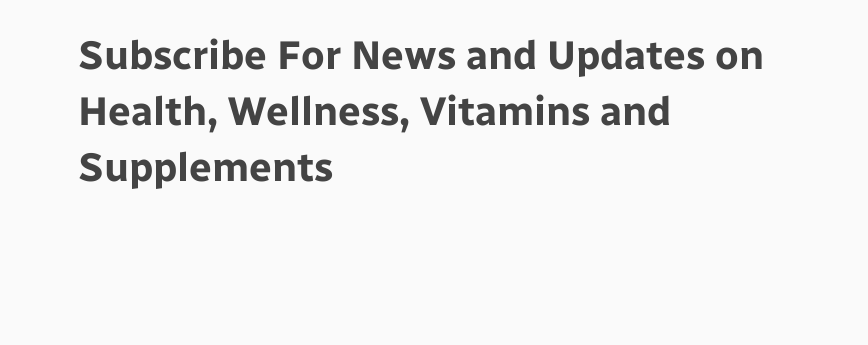Subscribe For News and Updates on Health, Wellness, Vitamins and Supplements